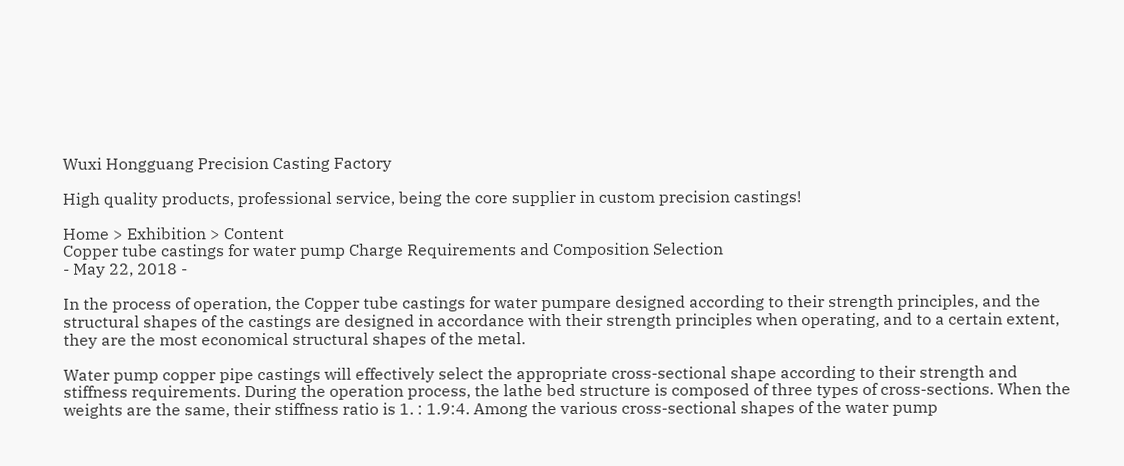Wuxi Hongguang Precision Casting Factory

High quality products, professional service, being the core supplier in custom precision castings!

Home > Exhibition > Content
Copper tube castings for water pump Charge Requirements and Composition Selection
- May 22, 2018 -

In the process of operation, the Copper tube castings for water pumpare designed according to their strength principles, and the structural shapes of the castings are designed in accordance with their strength principles when operating, and to a certain extent, they are the most economical structural shapes of the metal.

Water pump copper pipe castings will effectively select the appropriate cross-sectional shape according to their strength and stiffness requirements. During the operation process, the lathe bed structure is composed of three types of cross-sections. When the weights are the same, their stiffness ratio is 1. : 1.9:4. Among the various cross-sectional shapes of the water pump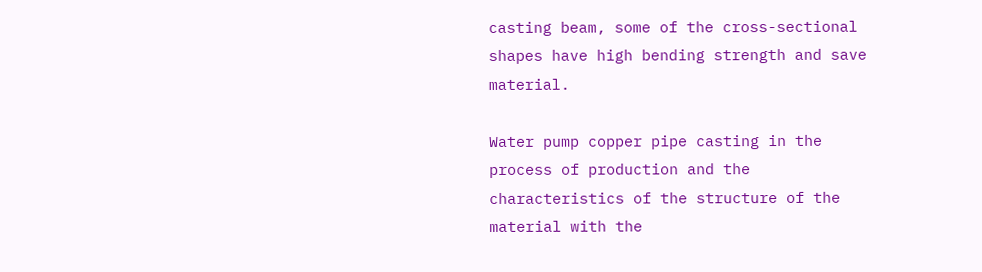casting beam, some of the cross-sectional shapes have high bending strength and save material.

Water pump copper pipe casting in the process of production and the characteristics of the structure of the material with the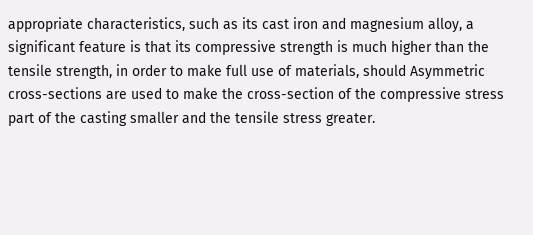appropriate characteristics, such as its cast iron and magnesium alloy, a significant feature is that its compressive strength is much higher than the tensile strength, in order to make full use of materials, should Asymmetric cross-sections are used to make the cross-section of the compressive stress part of the casting smaller and the tensile stress greater.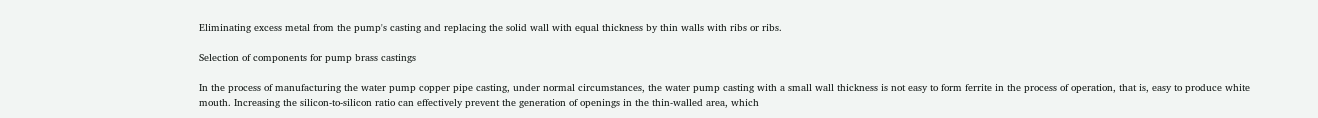Eliminating excess metal from the pump's casting and replacing the solid wall with equal thickness by thin walls with ribs or ribs.

Selection of components for pump brass castings

In the process of manufacturing the water pump copper pipe casting, under normal circumstances, the water pump casting with a small wall thickness is not easy to form ferrite in the process of operation, that is, easy to produce white mouth. Increasing the silicon-to-silicon ratio can effectively prevent the generation of openings in the thin-walled area, which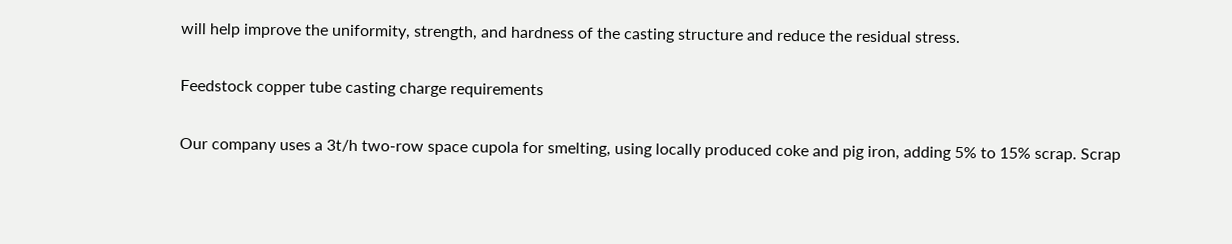will help improve the uniformity, strength, and hardness of the casting structure and reduce the residual stress.

Feedstock copper tube casting charge requirements

Our company uses a 3t/h two-row space cupola for smelting, using locally produced coke and pig iron, adding 5% to 15% scrap. Scrap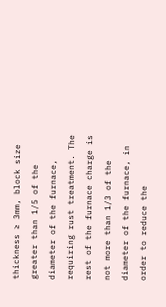thickness ≥ 3mm, block size greater than 1/5 of the diameter of the furnace, requiring rust treatment. The rest of the furnace charge is not more than 1/3 of the diameter of the furnace, in order to reduce the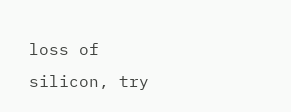loss of silicon, try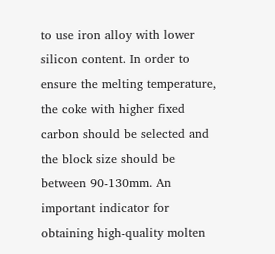to use iron alloy with lower silicon content. In order to ensure the melting temperature, the coke with higher fixed carbon should be selected and the block size should be between 90-130mm. An important indicator for obtaining high-quality molten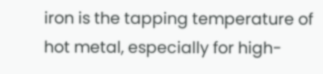iron is the tapping temperature of hot metal, especially for high-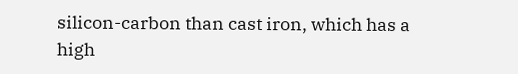silicon-carbon than cast iron, which has a high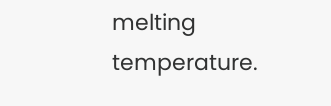melting temperature.